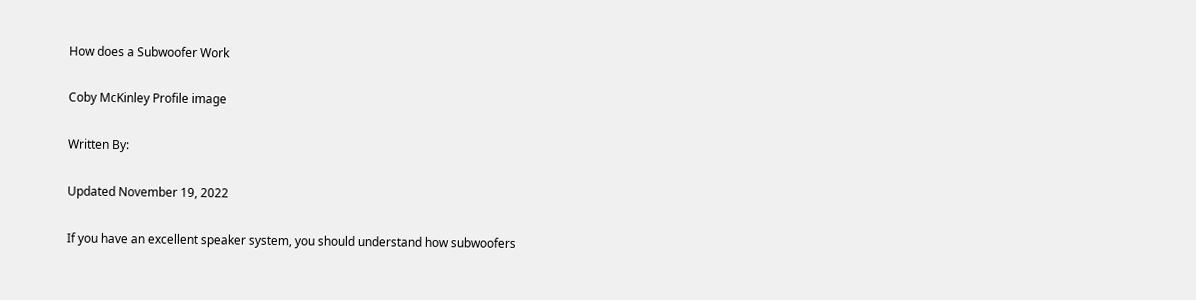How does a Subwoofer Work

Coby McKinley Profile image

Written By:

Updated November 19, 2022

If you have an excellent speaker system, you should understand how subwoofers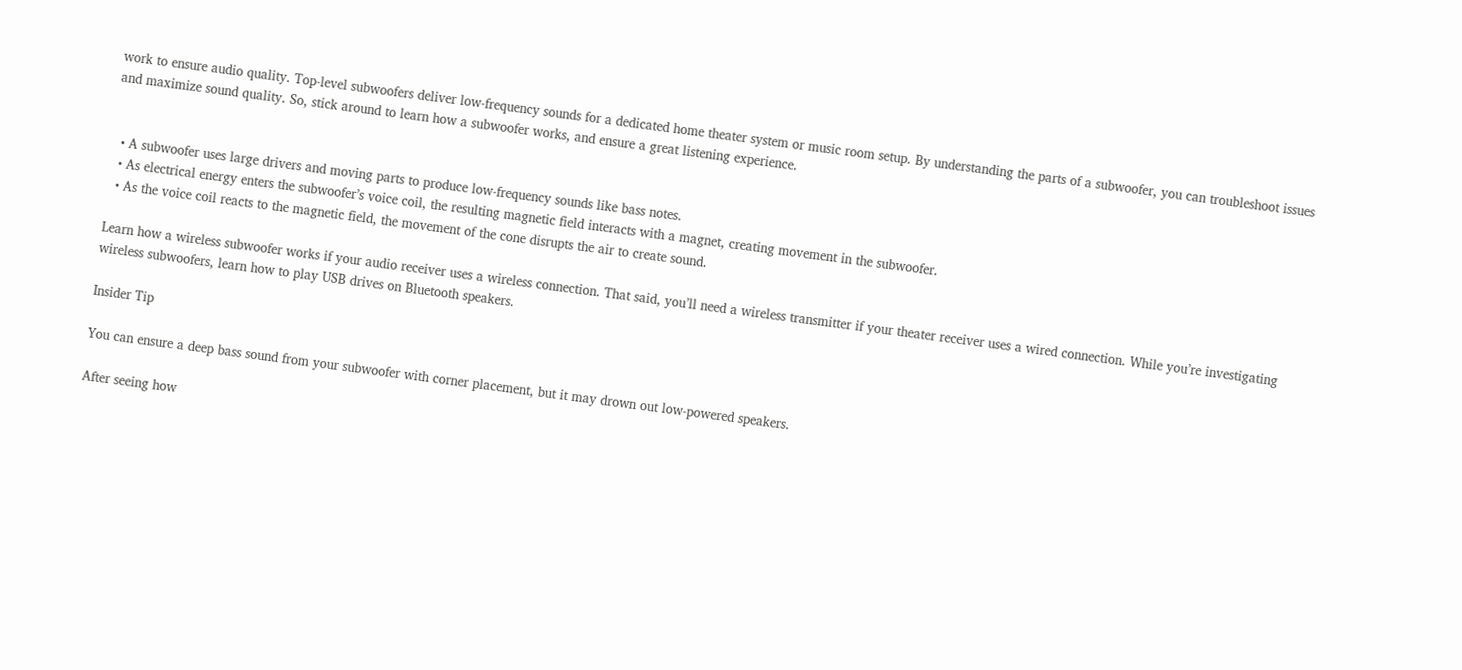work to ensure audio quality. Top-level subwoofers deliver low-frequency sounds for a dedicated home theater system or music room setup. By understanding the parts of a subwoofer, you can troubleshoot issues and maximize sound quality. So, stick around to learn how a subwoofer works, and ensure a great listening experience.


  • A subwoofer uses large drivers and moving parts to produce low-frequency sounds like bass notes.
  • As electrical energy enters the subwoofer’s voice coil, the resulting magnetic field interacts with a magnet, creating movement in the subwoofer.
  • As the voice coil reacts to the magnetic field, the movement of the cone disrupts the air to create sound.

Learn how a wireless subwoofer works if your audio receiver uses a wireless connection. That said, you’ll need a wireless transmitter if your theater receiver uses a wired connection. While you’re investigating wireless subwoofers, learn how to play USB drives on Bluetooth speakers.

Insider Tip

You can ensure a deep bass sound from your subwoofer with corner placement, but it may drown out low-powered speakers.

After seeing how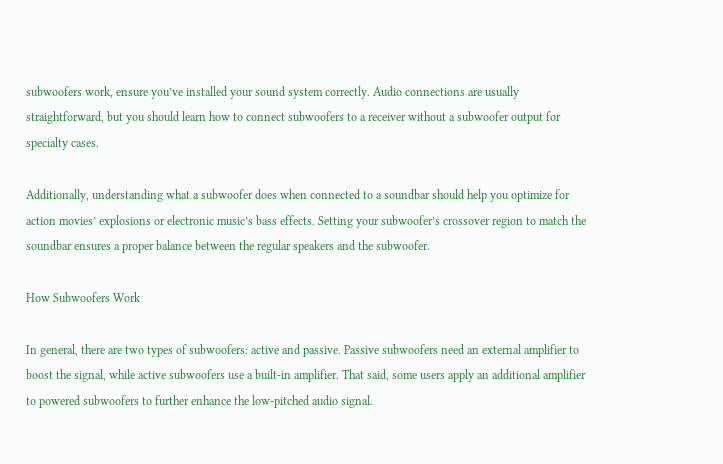subwoofers work, ensure you’ve installed your sound system correctly. Audio connections are usually straightforward, but you should learn how to connect subwoofers to a receiver without a subwoofer output for specialty cases.

Additionally, understanding what a subwoofer does when connected to a soundbar should help you optimize for action movies’ explosions or electronic music’s bass effects. Setting your subwoofer’s crossover region to match the soundbar ensures a proper balance between the regular speakers and the subwoofer.

How Subwoofers Work

In general, there are two types of subwoofers: active and passive. Passive subwoofers need an external amplifier to boost the signal, while active subwoofers use a built-in amplifier. That said, some users apply an additional amplifier to powered subwoofers to further enhance the low-pitched audio signal.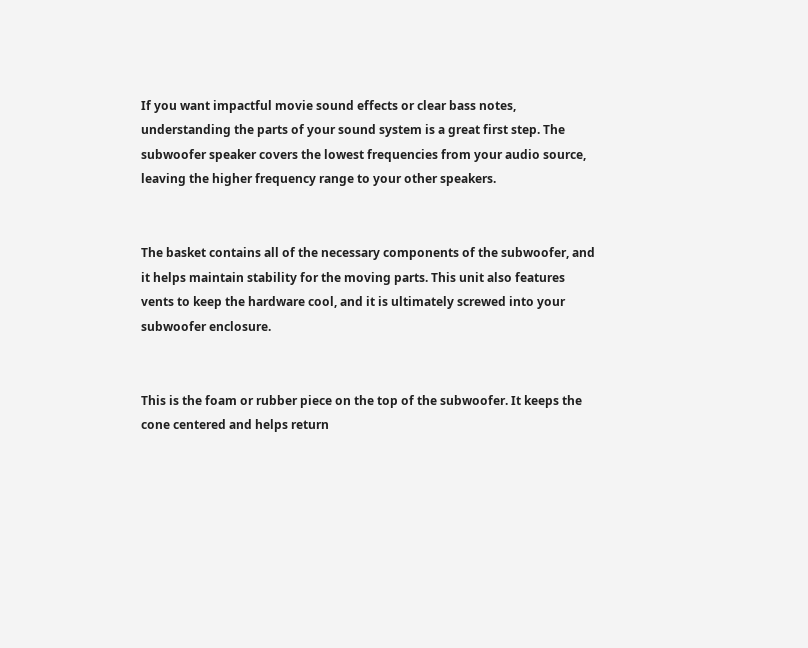If you want impactful movie sound effects or clear bass notes, understanding the parts of your sound system is a great first step. The subwoofer speaker covers the lowest frequencies from your audio source, leaving the higher frequency range to your other speakers.


The basket contains all of the necessary components of the subwoofer, and it helps maintain stability for the moving parts. This unit also features vents to keep the hardware cool, and it is ultimately screwed into your subwoofer enclosure.


This is the foam or rubber piece on the top of the subwoofer. It keeps the cone centered and helps return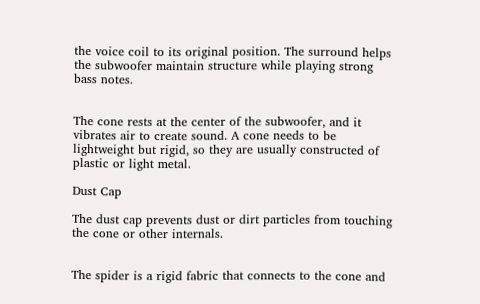the voice coil to its original position. The surround helps the subwoofer maintain structure while playing strong bass notes.


The cone rests at the center of the subwoofer, and it vibrates air to create sound. A cone needs to be lightweight but rigid, so they are usually constructed of plastic or light metal.

Dust Cap

The dust cap prevents dust or dirt particles from touching the cone or other internals.


The spider is a rigid fabric that connects to the cone and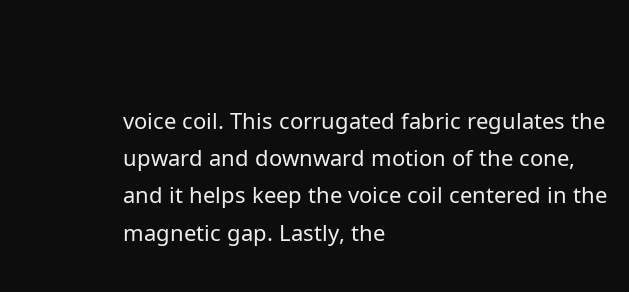voice coil. This corrugated fabric regulates the upward and downward motion of the cone, and it helps keep the voice coil centered in the magnetic gap. Lastly, the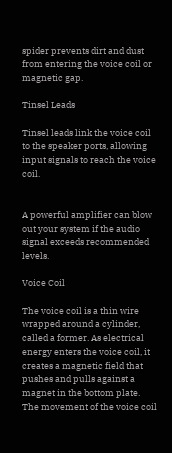spider prevents dirt and dust from entering the voice coil or magnetic gap.

Tinsel Leads

Tinsel leads link the voice coil to the speaker ports, allowing input signals to reach the voice coil.


A powerful amplifier can blow out your system if the audio signal exceeds recommended levels.

Voice Coil

The voice coil is a thin wire wrapped around a cylinder, called a former. As electrical energy enters the voice coil, it creates a magnetic field that pushes and pulls against a magnet in the bottom plate. The movement of the voice coil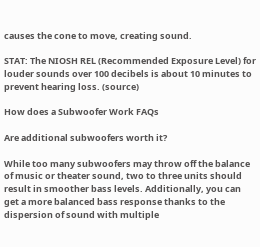causes the cone to move, creating sound.

STAT: The NIOSH REL (Recommended Exposure Level) for louder sounds over 100 decibels is about 10 minutes to prevent hearing loss. (source)

How does a Subwoofer Work FAQs

Are additional subwoofers worth it?

While too many subwoofers may throw off the balance of music or theater sound, two to three units should result in smoother bass levels. Additionally, you can get a more balanced bass response thanks to the dispersion of sound with multiple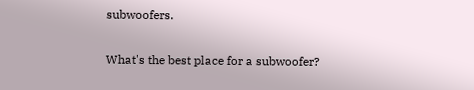subwoofers.

What's the best place for a subwoofer?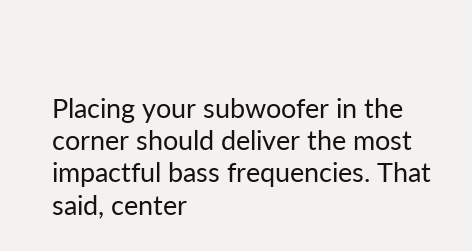Placing your subwoofer in the corner should deliver the most impactful bass frequencies. That said, center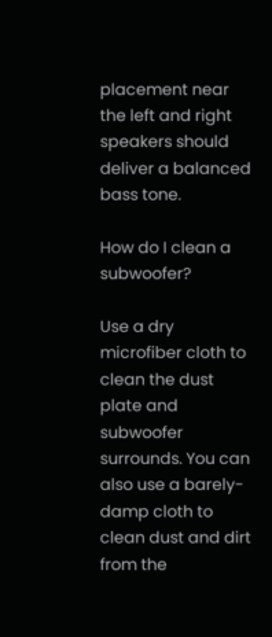placement near the left and right speakers should deliver a balanced bass tone.

How do I clean a subwoofer?

Use a dry microfiber cloth to clean the dust plate and subwoofer surrounds. You can also use a barely-damp cloth to clean dust and dirt from the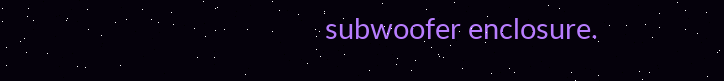subwoofer enclosure.